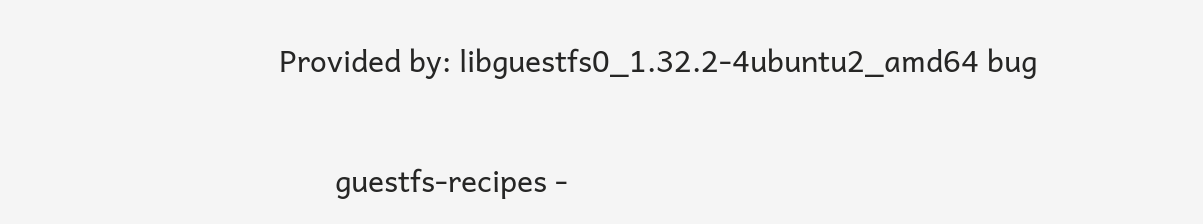Provided by: libguestfs0_1.32.2-4ubuntu2_amd64 bug


       guestfs-recipes -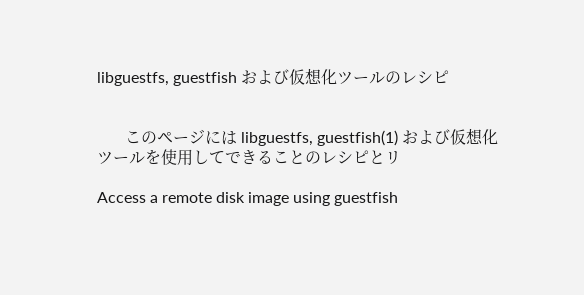libguestfs, guestfish および仮想化ツールのレシピ


       このページには libguestfs, guestfish(1) および仮想化ツールを使用してできることのレシピとリ

Access a remote disk image using guestfish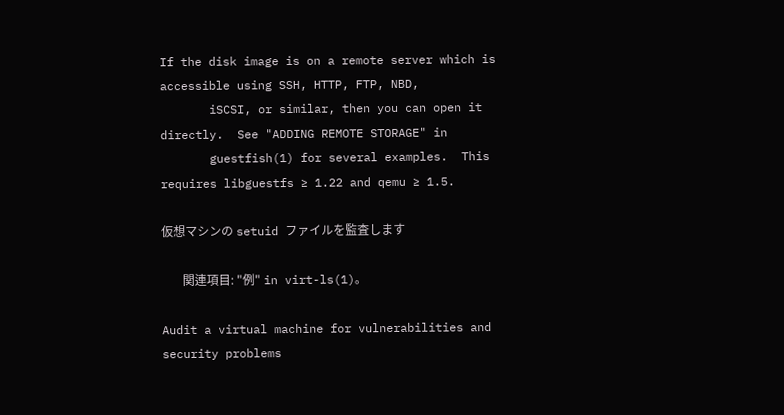If the disk image is on a remote server which is accessible using SSH, HTTP, FTP, NBD,
       iSCSI, or similar, then you can open it directly.  See "ADDING REMOTE STORAGE" in
       guestfish(1) for several examples.  This requires libguestfs ≥ 1.22 and qemu ≥ 1.5.

仮想マシンの setuid ファイルを監査します

       関連項目: "例" in virt-ls(1)。

Audit a virtual machine for vulnerabilities and security problems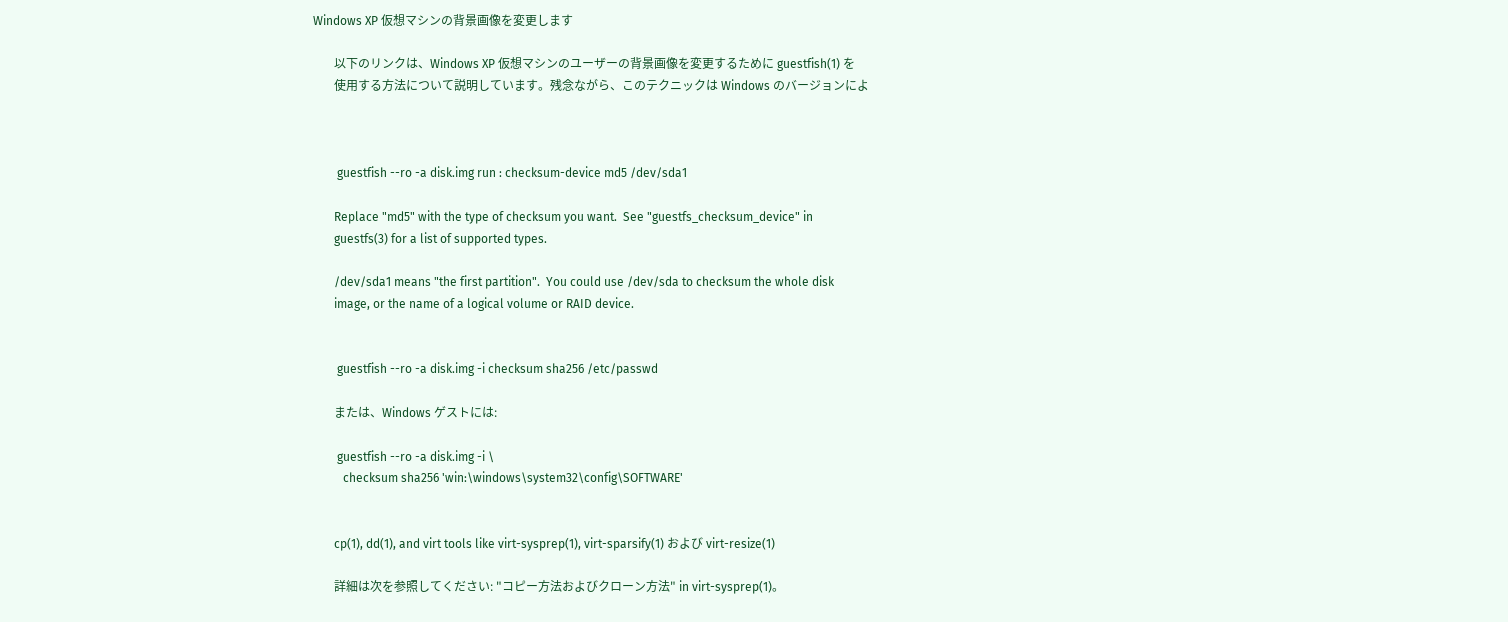Windows XP 仮想マシンの背景画像を変更します

       以下のリンクは、Windows XP 仮想マシンのユーザーの背景画像を変更するために guestfish(1) を
       使用する方法について説明しています。残念ながら、このテクニックは Windows のバージョンによ



        guestfish --ro -a disk.img run : checksum-device md5 /dev/sda1

       Replace "md5" with the type of checksum you want.  See "guestfs_checksum_device" in
       guestfs(3) for a list of supported types.

       /dev/sda1 means "the first partition".  You could use /dev/sda to checksum the whole disk
       image, or the name of a logical volume or RAID device.


        guestfish --ro -a disk.img -i checksum sha256 /etc/passwd

       または、Windows ゲストには:

        guestfish --ro -a disk.img -i \
          checksum sha256 'win:\windows\system32\config\SOFTWARE'


       cp(1), dd(1), and virt tools like virt-sysprep(1), virt-sparsify(1) および virt-resize(1)

       詳細は次を参照してください: "コピー方法およびクローン方法" in virt-sysprep(1)。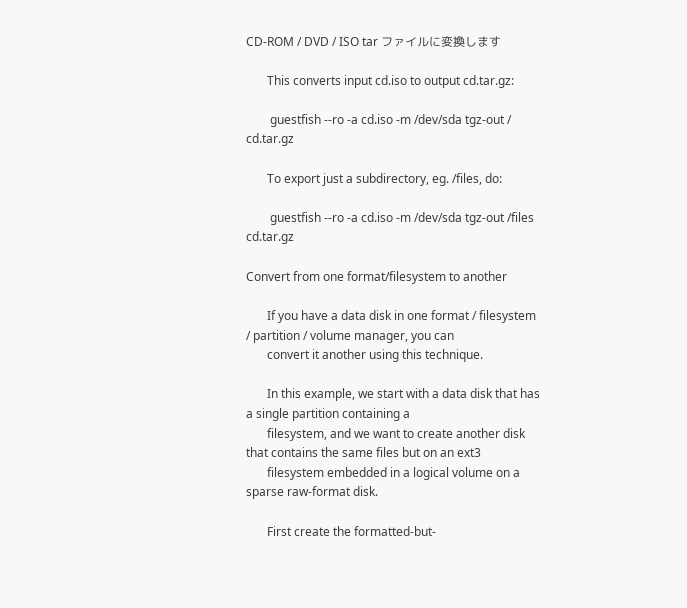CD-ROM / DVD / ISO tar ファイルに変換します

       This converts input cd.iso to output cd.tar.gz:

        guestfish --ro -a cd.iso -m /dev/sda tgz-out / cd.tar.gz

       To export just a subdirectory, eg. /files, do:

        guestfish --ro -a cd.iso -m /dev/sda tgz-out /files cd.tar.gz

Convert from one format/filesystem to another

       If you have a data disk in one format / filesystem / partition / volume manager, you can
       convert it another using this technique.

       In this example, we start with a data disk that has a single partition containing a
       filesystem, and we want to create another disk that contains the same files but on an ext3
       filesystem embedded in a logical volume on a sparse raw-format disk.

       First create the formatted-but-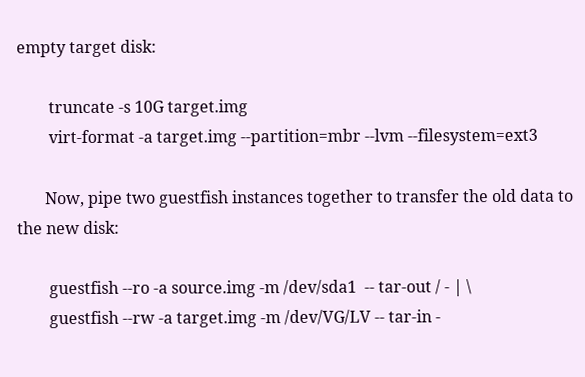empty target disk:

        truncate -s 10G target.img
        virt-format -a target.img --partition=mbr --lvm --filesystem=ext3

       Now, pipe two guestfish instances together to transfer the old data to the new disk:

        guestfish --ro -a source.img -m /dev/sda1  -- tar-out / - | \
        guestfish --rw -a target.img -m /dev/VG/LV -- tar-in -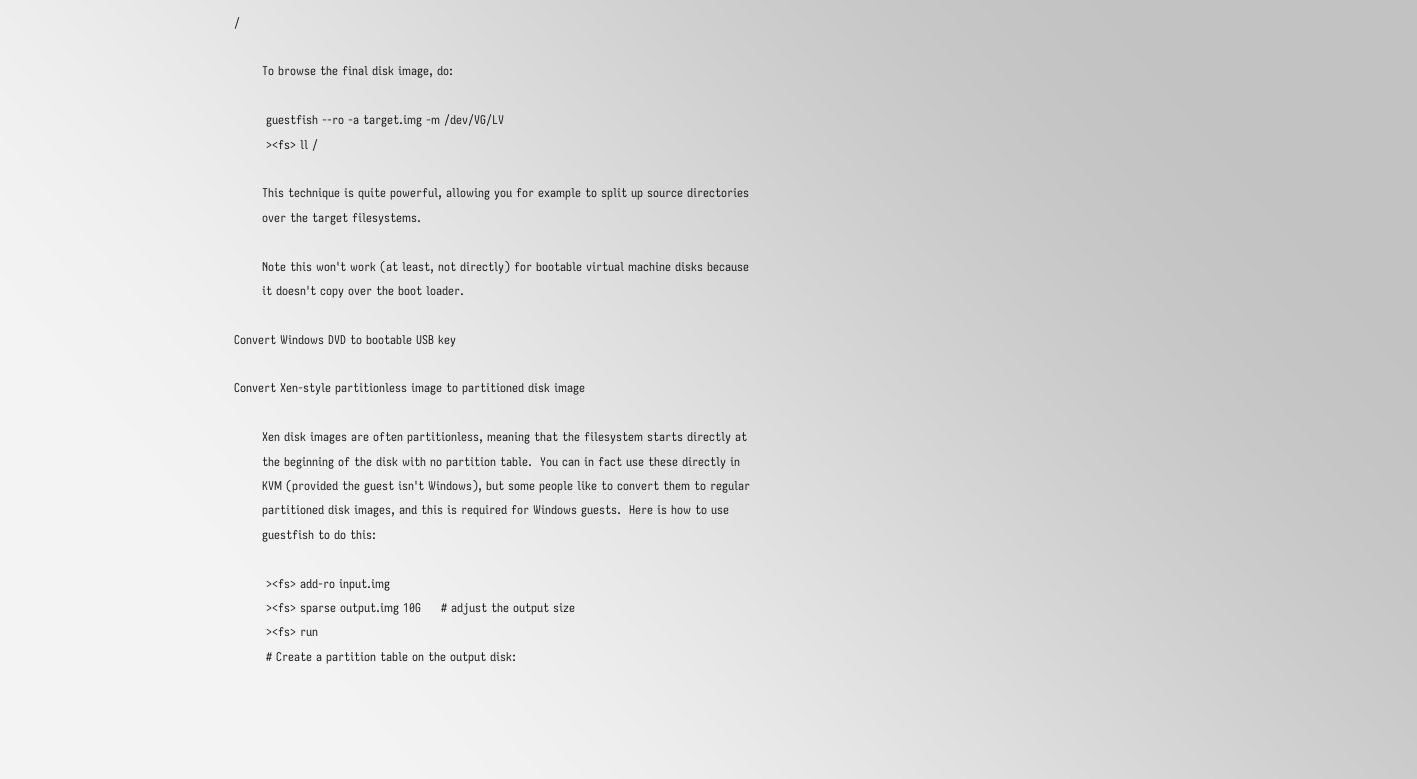/

       To browse the final disk image, do:

        guestfish --ro -a target.img -m /dev/VG/LV
        ><fs> ll /

       This technique is quite powerful, allowing you for example to split up source directories
       over the target filesystems.

       Note this won't work (at least, not directly) for bootable virtual machine disks because
       it doesn't copy over the boot loader.

Convert Windows DVD to bootable USB key

Convert Xen-style partitionless image to partitioned disk image

       Xen disk images are often partitionless, meaning that the filesystem starts directly at
       the beginning of the disk with no partition table.  You can in fact use these directly in
       KVM (provided the guest isn't Windows), but some people like to convert them to regular
       partitioned disk images, and this is required for Windows guests.  Here is how to use
       guestfish to do this:

        ><fs> add-ro input.img
        ><fs> sparse output.img 10G     # adjust the output size
        ><fs> run
        # Create a partition table on the output disk: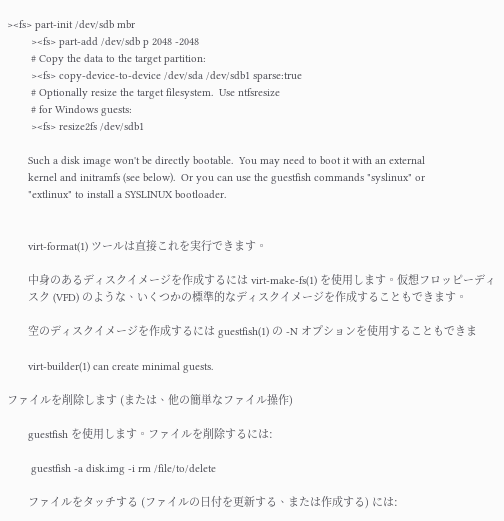><fs> part-init /dev/sdb mbr
        ><fs> part-add /dev/sdb p 2048 -2048
        # Copy the data to the target partition:
        ><fs> copy-device-to-device /dev/sda /dev/sdb1 sparse:true
        # Optionally resize the target filesystem.  Use ntfsresize
        # for Windows guests:
        ><fs> resize2fs /dev/sdb1

       Such a disk image won't be directly bootable.  You may need to boot it with an external
       kernel and initramfs (see below).  Or you can use the guestfish commands "syslinux" or
       "extlinux" to install a SYSLINUX bootloader.


       virt-format(1) ツールは直接これを実行できます。

       中身のあるディスクイメージを作成するには virt-make-fs(1) を使用します。仮想フロッピーディ
       スク (VFD) のような、いくつかの標準的なディスクイメージを作成することもできます。

       空のディスクイメージを作成するには guestfish(1) の -N オプションを使用することもできま

       virt-builder(1) can create minimal guests.

ファイルを削除します (または、他の簡単なファイル操作)

       guestfish を使用します。ファイルを削除するには:

        guestfish -a disk.img -i rm /file/to/delete

       ファイルをタッチする (ファイルの日付を更新する、または作成する) には: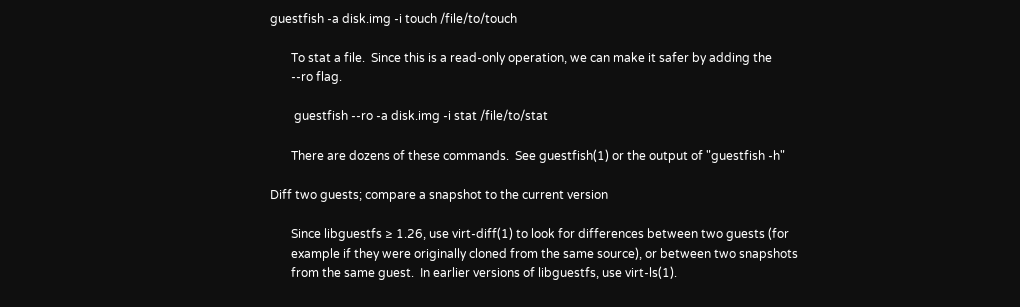guestfish -a disk.img -i touch /file/to/touch

       To stat a file.  Since this is a read-only operation, we can make it safer by adding the
       --ro flag.

        guestfish --ro -a disk.img -i stat /file/to/stat

       There are dozens of these commands.  See guestfish(1) or the output of "guestfish -h"

Diff two guests; compare a snapshot to the current version

       Since libguestfs ≥ 1.26, use virt-diff(1) to look for differences between two guests (for
       example if they were originally cloned from the same source), or between two snapshots
       from the same guest.  In earlier versions of libguestfs, use virt-ls(1).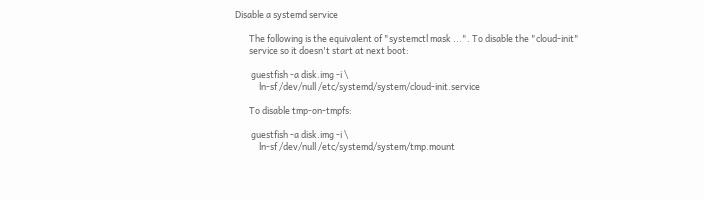Disable a systemd service

       The following is the equivalent of "systemctl mask ...". To disable the "cloud-init"
       service so it doesn't start at next boot:

        guestfish -a disk.img -i \
            ln-sf /dev/null /etc/systemd/system/cloud-init.service

       To disable tmp-on-tmpfs:

        guestfish -a disk.img -i \
            ln-sf /dev/null /etc/systemd/system/tmp.mount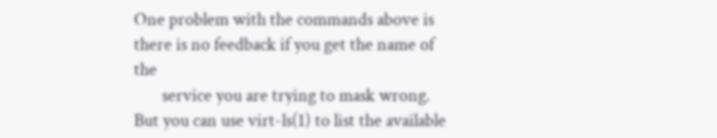One problem with the commands above is there is no feedback if you get the name of the
       service you are trying to mask wrong.  But you can use virt-ls(1) to list the available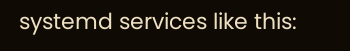systemd services like this: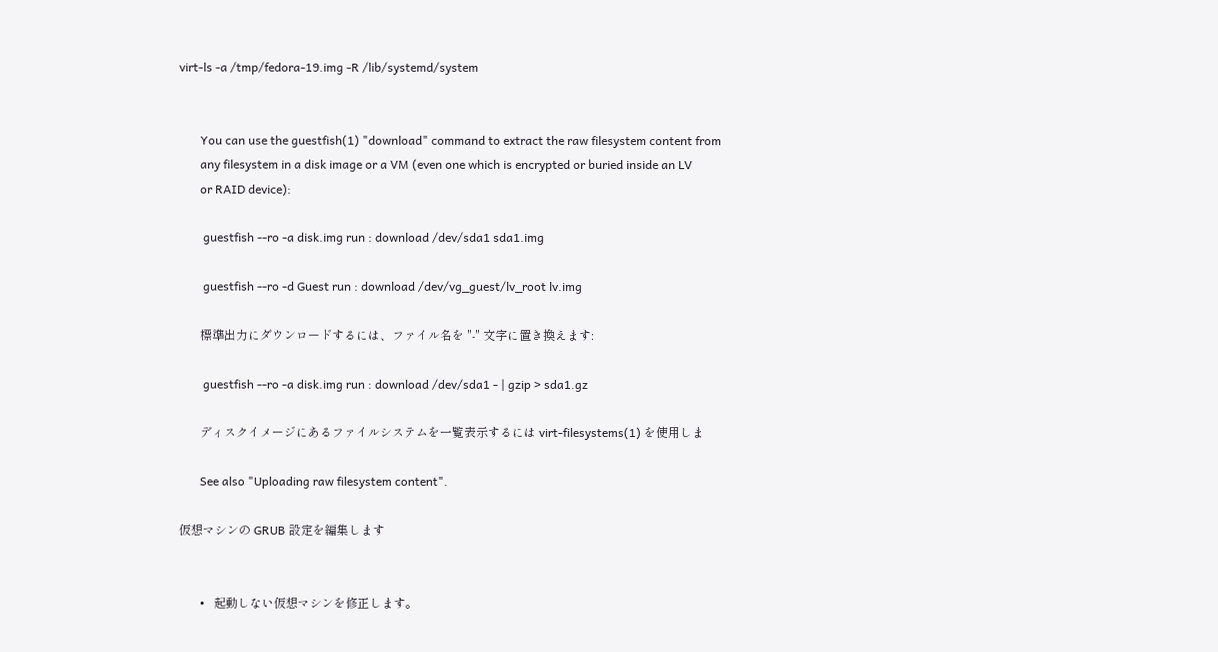virt-ls -a /tmp/fedora-19.img -R /lib/systemd/system


       You can use the guestfish(1) "download" command to extract the raw filesystem content from
       any filesystem in a disk image or a VM (even one which is encrypted or buried inside an LV
       or RAID device):

        guestfish --ro -a disk.img run : download /dev/sda1 sda1.img

        guestfish --ro -d Guest run : download /dev/vg_guest/lv_root lv.img

       標準出力にダウンロードするには、ファイル名を "-" 文字に置き換えます:

        guestfish --ro -a disk.img run : download /dev/sda1 - | gzip > sda1.gz

       ディスクイメージにあるファイルシステムを一覧表示するには virt-filesystems(1) を使用しま

       See also "Uploading raw filesystem content".

仮想マシンの GRUB 設定を編集します


       •   起動しない仮想マシンを修正します。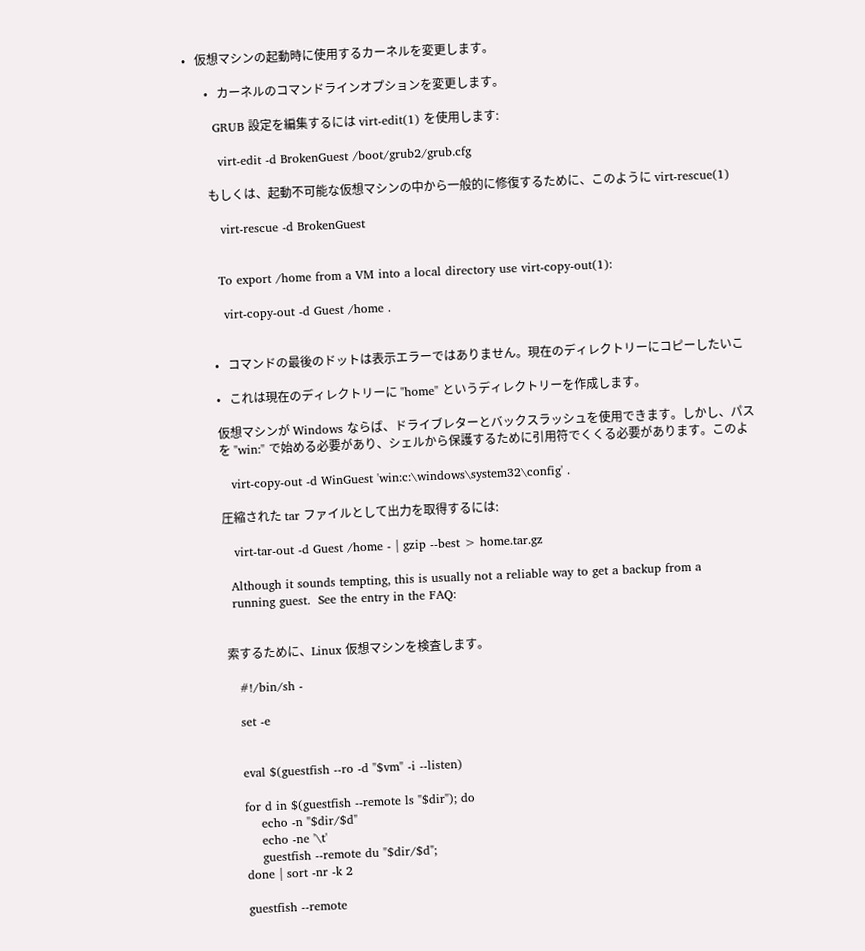•   仮想マシンの起動時に使用するカーネルを変更します。

       •   カーネルのコマンドラインオプションを変更します。

       GRUB 設定を編集するには virt-edit(1) を使用します:

        virt-edit -d BrokenGuest /boot/grub2/grub.cfg

       もしくは、起動不可能な仮想マシンの中から一般的に修復するために、このように virt-rescue(1)

        virt-rescue -d BrokenGuest


       To export /home from a VM into a local directory use virt-copy-out(1):

        virt-copy-out -d Guest /home .


       •   コマンドの最後のドットは表示エラーではありません。現在のディレクトリーにコピーしたいこ

       •   これは現在のディレクトリーに "home" というディレクトリーを作成します。

       仮想マシンが Windows ならば、ドライブレターとバックスラッシュを使用できます。しかし、パス
       を "win:" で始める必要があり、シェルから保護するために引用符でくくる必要があります。このよ

        virt-copy-out -d WinGuest 'win:c:\windows\system32\config' .

       圧縮された tar ファイルとして出力を取得するには:

        virt-tar-out -d Guest /home - | gzip --best > home.tar.gz

       Although it sounds tempting, this is usually not a reliable way to get a backup from a
       running guest.  See the entry in the FAQ:


       索するために、Linux 仮想マシンを検査します。

        #!/bin/sh -

        set -e


        eval $(guestfish --ro -d "$vm" -i --listen)

        for d in $(guestfish --remote ls "$dir"); do
            echo -n "$dir/$d"
            echo -ne '\t'
            guestfish --remote du "$dir/$d";
        done | sort -nr -k 2

        guestfish --remote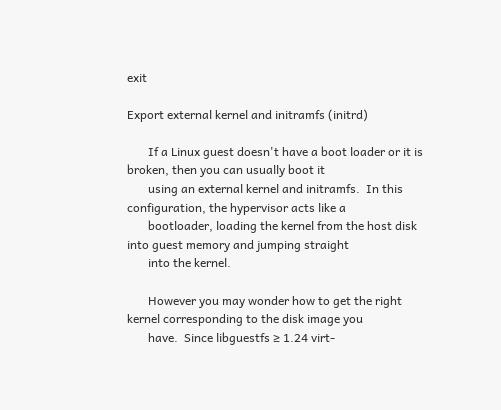exit

Export external kernel and initramfs (initrd)

       If a Linux guest doesn't have a boot loader or it is broken, then you can usually boot it
       using an external kernel and initramfs.  In this configuration, the hypervisor acts like a
       bootloader, loading the kernel from the host disk into guest memory and jumping straight
       into the kernel.

       However you may wonder how to get the right kernel corresponding to the disk image you
       have.  Since libguestfs ≥ 1.24 virt-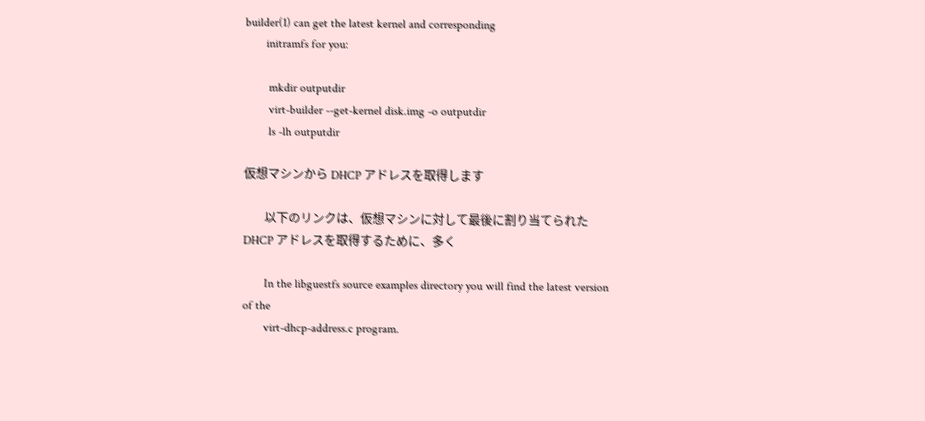builder(1) can get the latest kernel and corresponding
       initramfs for you:

        mkdir outputdir
        virt-builder --get-kernel disk.img -o outputdir
        ls -lh outputdir

仮想マシンから DHCP アドレスを取得します

       以下のリンクは、仮想マシンに対して最後に割り当てられた DHCP アドレスを取得するために、多く

       In the libguestfs source examples directory you will find the latest version of the
       virt-dhcp-address.c program.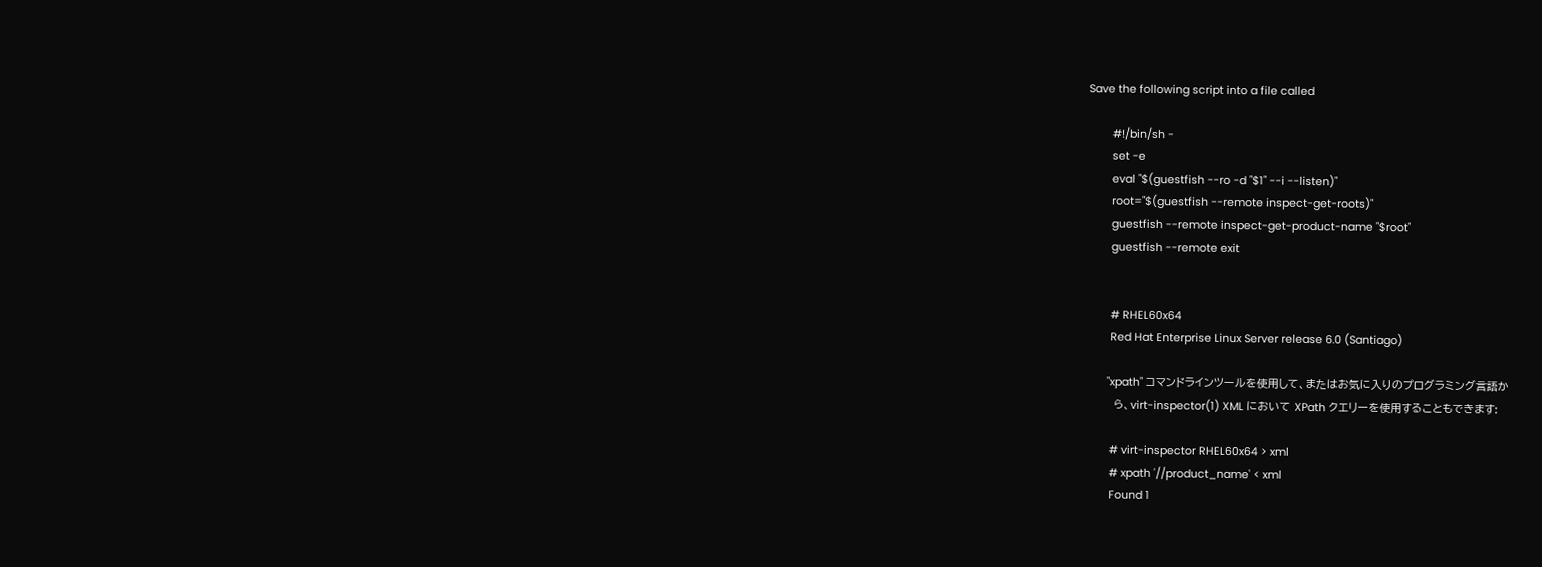Save the following script into a file called

        #!/bin/sh -
        set -e
        eval "$(guestfish --ro -d "$1" --i --listen)"
        root="$(guestfish --remote inspect-get-roots)"
        guestfish --remote inspect-get-product-name "$root"
        guestfish --remote exit


        # RHEL60x64
        Red Hat Enterprise Linux Server release 6.0 (Santiago)

       "xpath" コマンドラインツールを使用して、またはお気に入りのプログラミング言語か
       ら、virt-inspector(1) XML において XPath クエリーを使用することもできます:

        # virt-inspector RHEL60x64 > xml
        # xpath '//product_name' < xml
        Found 1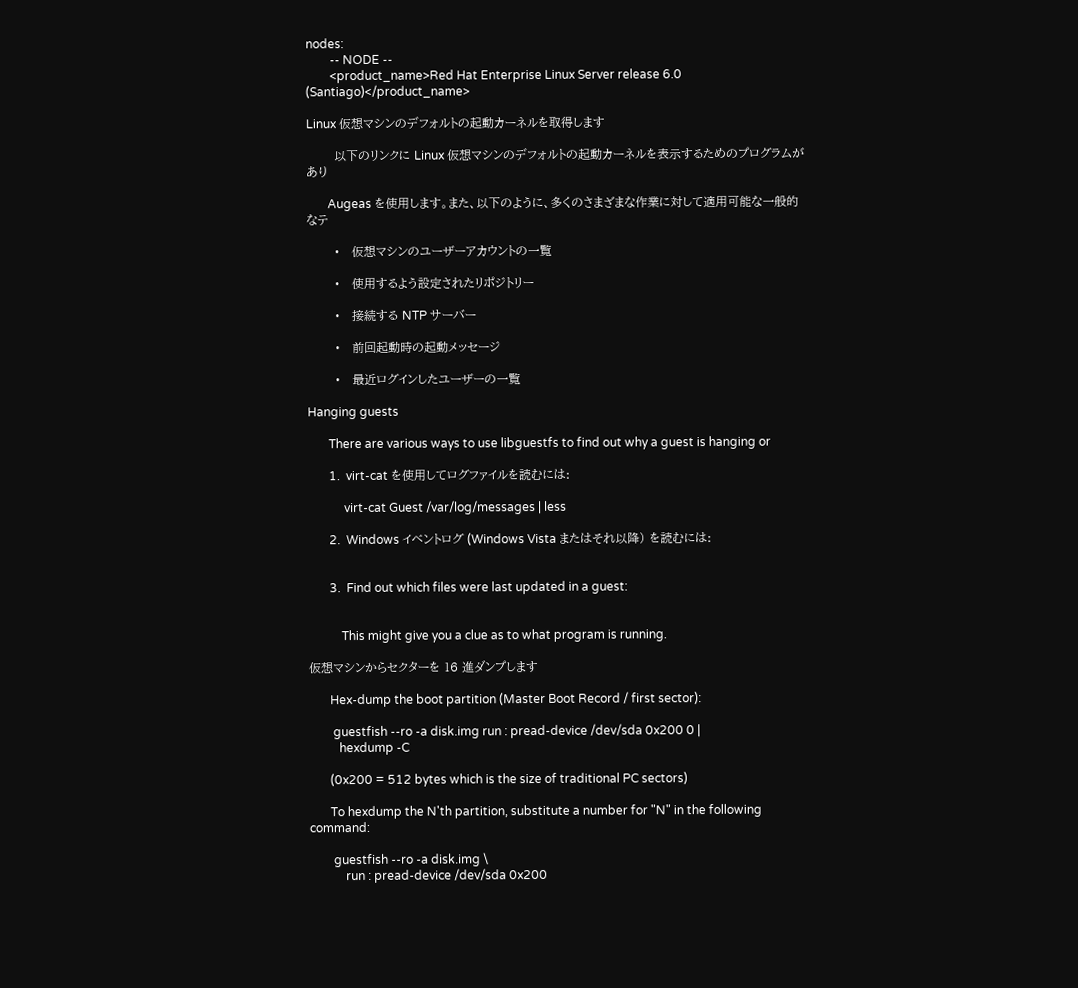nodes:
        -- NODE --
        <product_name>Red Hat Enterprise Linux Server release 6.0 (Santiago)</product_name>

Linux 仮想マシンのデフォルトの起動カーネルを取得します

       以下のリンクに Linux 仮想マシンのデフォルトの起動カーネルを表示するためのプログラムがあり

       Augeas を使用します。また、以下のように、多くのさまざまな作業に対して適用可能な一般的なテ

       •   仮想マシンのユーザーアカウントの一覧

       •   使用するよう設定されたリポジトリー

       •   接続する NTP サーバー

       •   前回起動時の起動メッセージ

       •   最近ログインしたユーザーの一覧

Hanging guests

       There are various ways to use libguestfs to find out why a guest is hanging or

       1.  virt-cat を使用してログファイルを読むには:

            virt-cat Guest /var/log/messages | less

       2.  Windows イベントログ (Windows Vista またはそれ以降) を読むには:


       3.  Find out which files were last updated in a guest:


           This might give you a clue as to what program is running.

仮想マシンからセクターを 16 進ダンプします

       Hex-dump the boot partition (Master Boot Record / first sector):

        guestfish --ro -a disk.img run : pread-device /dev/sda 0x200 0 |
          hexdump -C

       (0x200 = 512 bytes which is the size of traditional PC sectors)

       To hexdump the N'th partition, substitute a number for "N" in the following command:

        guestfish --ro -a disk.img \
            run : pread-device /dev/sda 0x200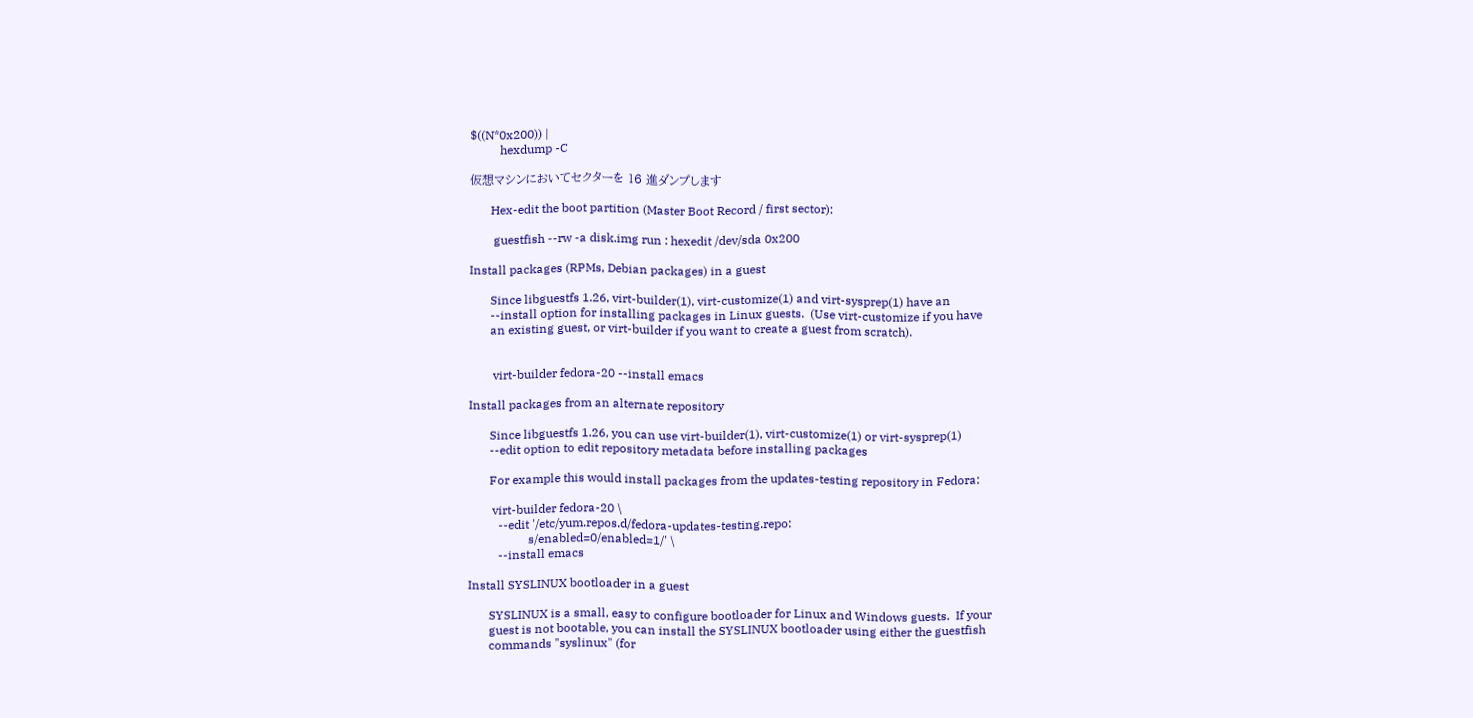$((N*0x200)) |
          hexdump -C

仮想マシンにおいてセクターを 16 進ダンプします

       Hex-edit the boot partition (Master Boot Record / first sector):

        guestfish --rw -a disk.img run : hexedit /dev/sda 0x200

Install packages (RPMs, Debian packages) in a guest

       Since libguestfs 1.26, virt-builder(1), virt-customize(1) and virt-sysprep(1) have an
       --install option for installing packages in Linux guests.  (Use virt-customize if you have
       an existing guest, or virt-builder if you want to create a guest from scratch).


        virt-builder fedora-20 --install emacs

Install packages from an alternate repository

       Since libguestfs 1.26, you can use virt-builder(1), virt-customize(1) or virt-sysprep(1)
       --edit option to edit repository metadata before installing packages

       For example this would install packages from the updates-testing repository in Fedora:

        virt-builder fedora-20 \
          --edit '/etc/yum.repos.d/fedora-updates-testing.repo:
                    s/enabled=0/enabled=1/' \
          --install emacs

Install SYSLINUX bootloader in a guest

       SYSLINUX is a small, easy to configure bootloader for Linux and Windows guests.  If your
       guest is not bootable, you can install the SYSLINUX bootloader using either the guestfish
       commands "syslinux" (for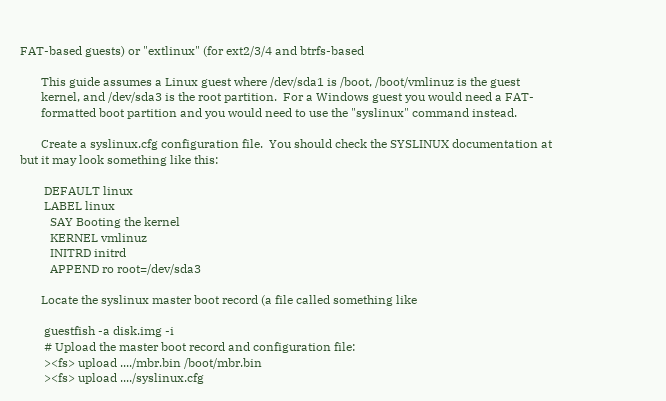FAT-based guests) or "extlinux" (for ext2/3/4 and btrfs-based

       This guide assumes a Linux guest where /dev/sda1 is /boot, /boot/vmlinuz is the guest
       kernel, and /dev/sda3 is the root partition.  For a Windows guest you would need a FAT-
       formatted boot partition and you would need to use the "syslinux" command instead.

       Create a syslinux.cfg configuration file.  You should check the SYSLINUX documentation at but it may look something like this:

        DEFAULT linux
        LABEL linux
          SAY Booting the kernel
          KERNEL vmlinuz
          INITRD initrd
          APPEND ro root=/dev/sda3

       Locate the syslinux master boot record (a file called something like

        guestfish -a disk.img -i
        # Upload the master boot record and configuration file:
        ><fs> upload ..../mbr.bin /boot/mbr.bin
        ><fs> upload ..../syslinux.cfg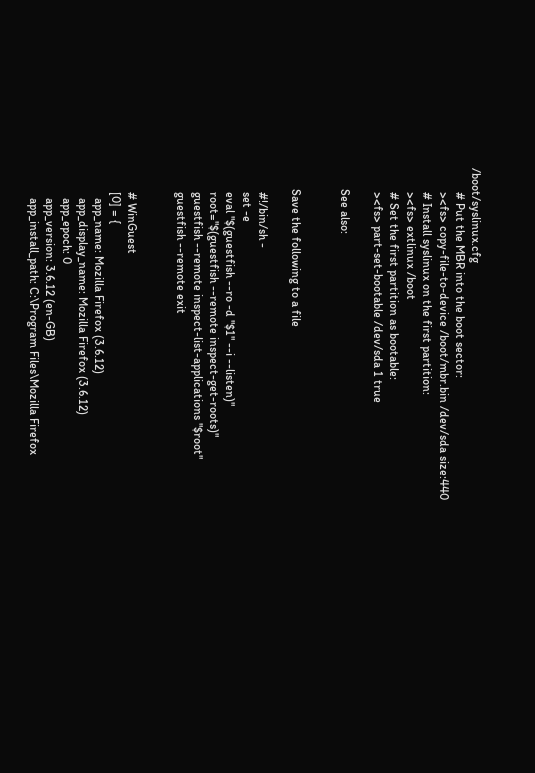/boot/syslinux.cfg
        # Put the MBR into the boot sector:
        ><fs> copy-file-to-device /boot/mbr.bin /dev/sda size:440
        # Install syslinux on the first partition:
        ><fs> extlinux /boot
        # Set the first partition as bootable:
        ><fs> part-set-bootable /dev/sda 1 true

       See also:


       Save the following to a file

        #!/bin/sh -
        set -e
        eval "$(guestfish --ro -d "$1" --i --listen)"
        root="$(guestfish --remote inspect-get-roots)"
        guestfish --remote inspect-list-applications "$root"
        guestfish --remote exit


        # WinGuest
        [0] = {
          app_name: Mozilla Firefox (3.6.12)
          app_display_name: Mozilla Firefox (3.6.12)
          app_epoch: 0
          app_version: 3.6.12 (en-GB)
          app_install_path: C:\Program Files\Mozilla Firefox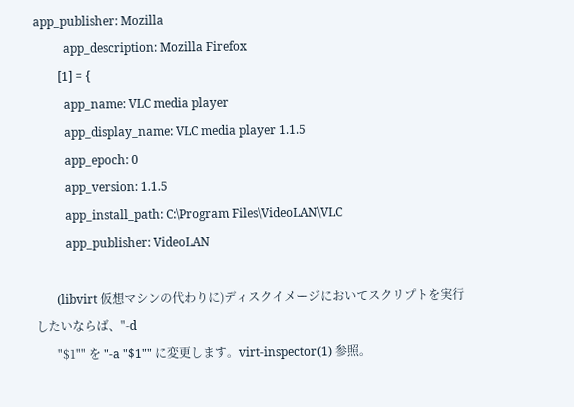app_publisher: Mozilla
          app_description: Mozilla Firefox
        [1] = {
          app_name: VLC media player
          app_display_name: VLC media player 1.1.5
          app_epoch: 0
          app_version: 1.1.5
          app_install_path: C:\Program Files\VideoLAN\VLC
          app_publisher: VideoLAN

       (libvirt 仮想マシンの代わりに)ディスクイメージにおいてスクリプトを実行したいならば、"-d
       "$1"" を "-a "$1"" に変更します。virt-inspector(1) 参照。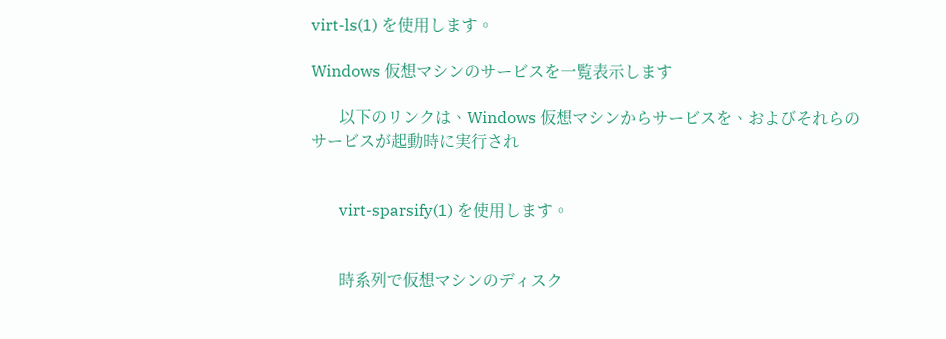virt-ls(1) を使用します。

Windows 仮想マシンのサービスを一覧表示します

       以下のリンクは、Windows 仮想マシンからサービスを、およびそれらのサービスが起動時に実行され


       virt-sparsify(1) を使用します。


       時系列で仮想マシンのディスク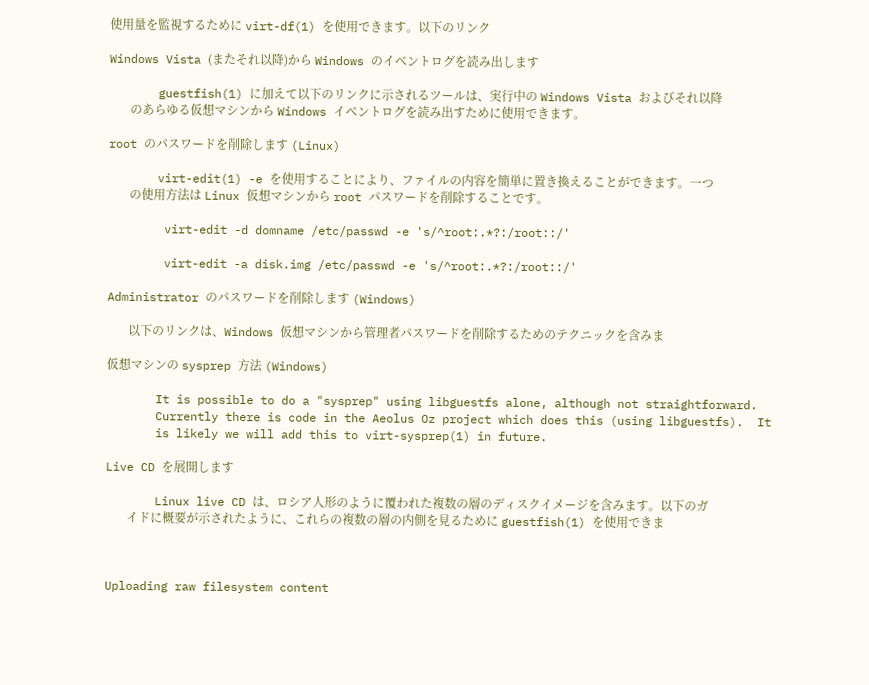使用量を監視するために virt-df(1) を使用できます。以下のリンク

Windows Vista (またそれ以降)から Windows のイベントログを読み出します

       guestfish(1) に加えて以下のリンクに示されるツールは、実行中の Windows Vista およびそれ以降
       のあらゆる仮想マシンから Windows イベントログを読み出すために使用できます。

root のパスワードを削除します (Linux)

       virt-edit(1) -e を使用することにより、ファイルの内容を簡単に置き換えることができます。一つ
       の使用方法は Linux 仮想マシンから root パスワードを削除することです。

        virt-edit -d domname /etc/passwd -e 's/^root:.*?:/root::/'

        virt-edit -a disk.img /etc/passwd -e 's/^root:.*?:/root::/'

Administrator のパスワードを削除します (Windows)

       以下のリンクは、Windows 仮想マシンから管理者パスワードを削除するためのテクニックを含みま

仮想マシンの sysprep 方法 (Windows)

       It is possible to do a "sysprep" using libguestfs alone, although not straightforward.
       Currently there is code in the Aeolus Oz project which does this (using libguestfs).  It
       is likely we will add this to virt-sysprep(1) in future.

Live CD を展開します

       Linux live CD は、ロシア人形のように覆われた複数の層のディスクイメージを含みます。以下のガ
       イドに概要が示されたように、これらの複数の層の内側を見るために guestfish(1) を使用できま



Uploading raw filesystem content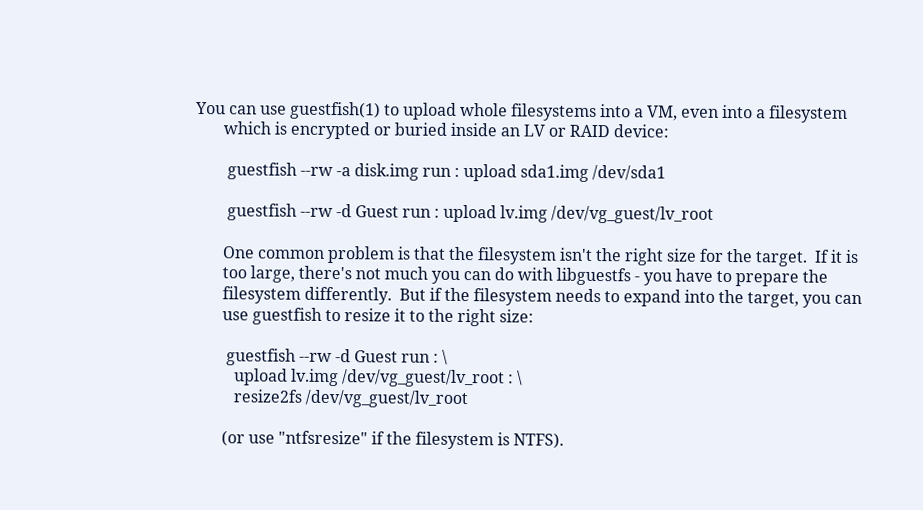You can use guestfish(1) to upload whole filesystems into a VM, even into a filesystem
       which is encrypted or buried inside an LV or RAID device:

        guestfish --rw -a disk.img run : upload sda1.img /dev/sda1

        guestfish --rw -d Guest run : upload lv.img /dev/vg_guest/lv_root

       One common problem is that the filesystem isn't the right size for the target.  If it is
       too large, there's not much you can do with libguestfs - you have to prepare the
       filesystem differently.  But if the filesystem needs to expand into the target, you can
       use guestfish to resize it to the right size:

        guestfish --rw -d Guest run : \
          upload lv.img /dev/vg_guest/lv_root : \
          resize2fs /dev/vg_guest/lv_root

       (or use "ntfsresize" if the filesystem is NTFS).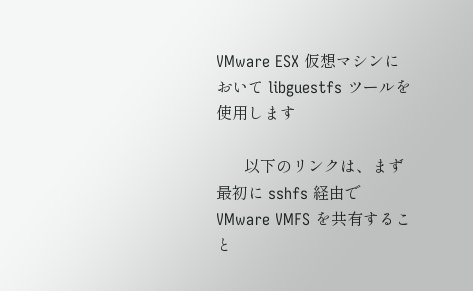VMware ESX 仮想マシンにおいて libguestfs ツールを使用します

       以下のリンクは、まず最初に sshfs 経由で VMware VMFS を共有すること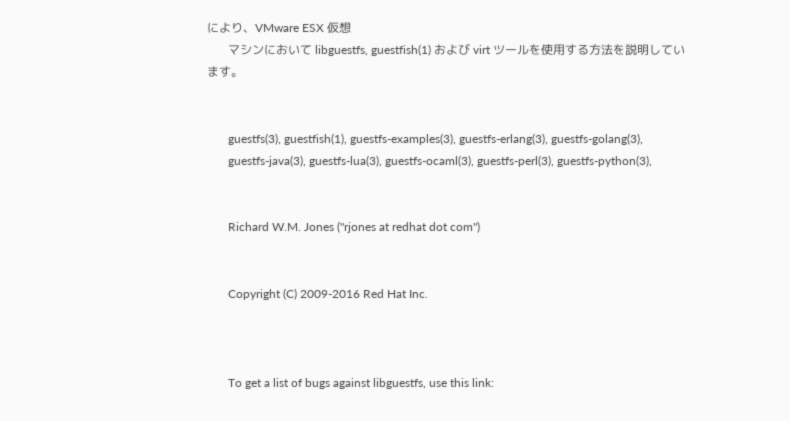により、VMware ESX 仮想
       マシンにおいて libguestfs, guestfish(1) および virt ツールを使用する方法を説明しています。


       guestfs(3), guestfish(1), guestfs-examples(3), guestfs-erlang(3), guestfs-golang(3),
       guestfs-java(3), guestfs-lua(3), guestfs-ocaml(3), guestfs-perl(3), guestfs-python(3),


       Richard W.M. Jones ("rjones at redhat dot com")


       Copyright (C) 2009-2016 Red Hat Inc.



       To get a list of bugs against libguestfs, use this link: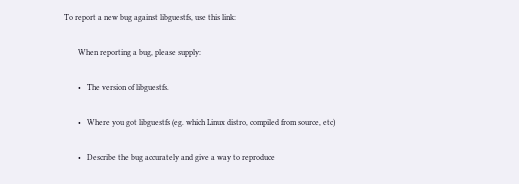To report a new bug against libguestfs, use this link:

       When reporting a bug, please supply:

       •   The version of libguestfs.

       •   Where you got libguestfs (eg. which Linux distro, compiled from source, etc)

       •   Describe the bug accurately and give a way to reproduce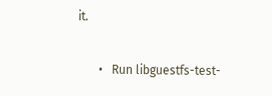it.

       •   Run libguestfs-test-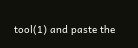tool(1) and paste the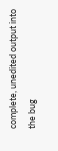complete, unedited output into the bug